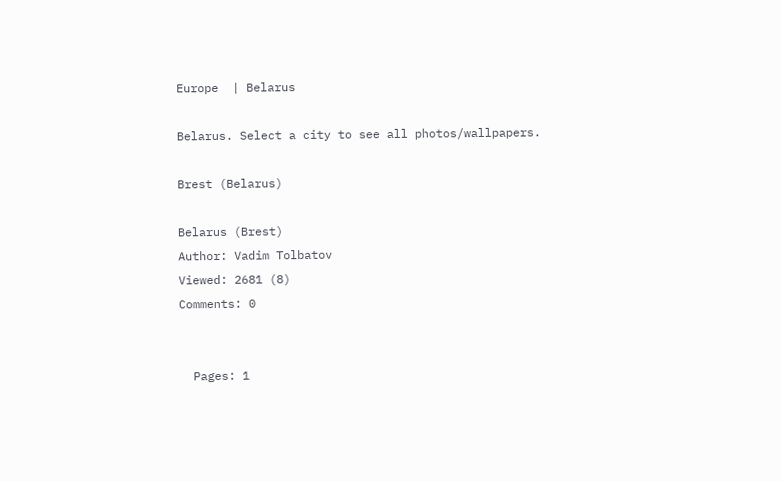Europe  | Belarus

Belarus. Select a city to see all photos/wallpapers.

Brest (Belarus)

Belarus (Brest)
Author: Vadim Tolbatov
Viewed: 2681 (8)
Comments: 0


  Pages: 1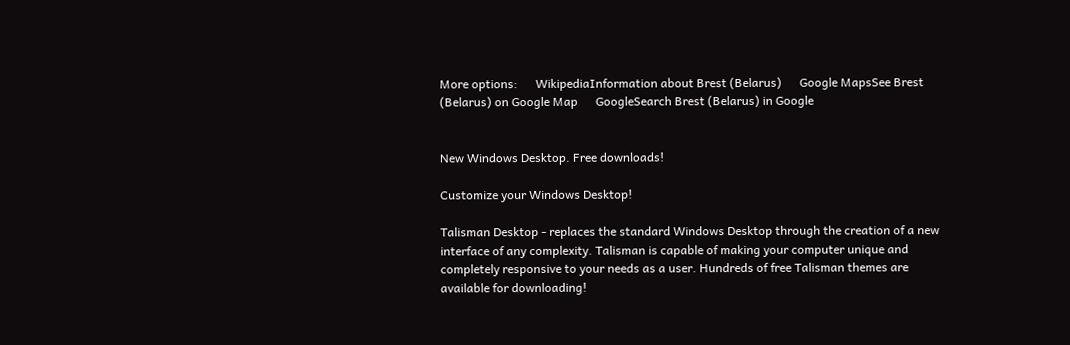More options:      WikipediaInformation about Brest (Belarus)      Google MapsSee Brest (Belarus) on Google Map      GoogleSearch Brest (Belarus) in Google


New Windows Desktop. Free downloads!

Customize your Windows Desktop!

Talisman Desktop - replaces the standard Windows Desktop through the creation of a new interface of any complexity. Talisman is capable of making your computer unique and completely responsive to your needs as a user. Hundreds of free Talisman themes are available for downloading!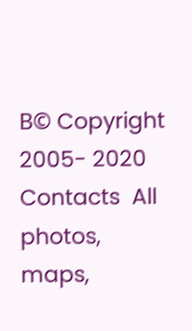В© Copyright 2005- 2020  Contacts  All photos, maps,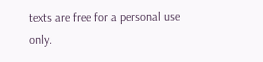texts are free for a personal use only.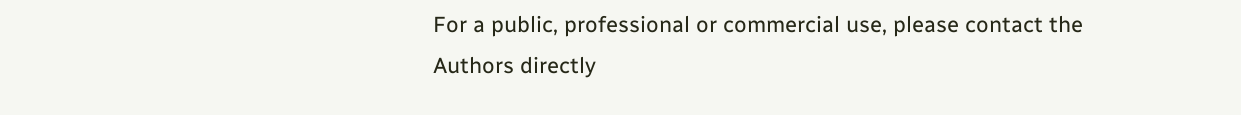For a public, professional or commercial use, please contact the Authors directly